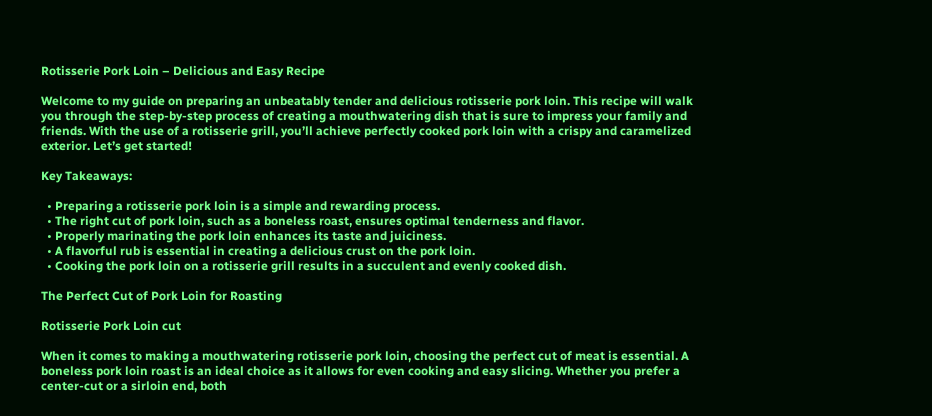Rotisserie Pork Loin – Delicious and Easy Recipe

Welcome to my guide on preparing an unbeatably tender and delicious rotisserie pork loin. This recipe will walk you through the step-by-step process of creating a mouthwatering dish that is sure to impress your family and friends. With the use of a rotisserie grill, you’ll achieve perfectly cooked pork loin with a crispy and caramelized exterior. Let’s get started!

Key Takeaways:

  • Preparing a rotisserie pork loin is a simple and rewarding process.
  • The right cut of pork loin, such as a boneless roast, ensures optimal tenderness and flavor.
  • Properly marinating the pork loin enhances its taste and juiciness.
  • A flavorful rub is essential in creating a delicious crust on the pork loin.
  • Cooking the pork loin on a rotisserie grill results in a succulent and evenly cooked dish.

The Perfect Cut of Pork Loin for Roasting

Rotisserie Pork Loin cut

When it comes to making a mouthwatering rotisserie pork loin, choosing the perfect cut of meat is essential. A boneless pork loin roast is an ideal choice as it allows for even cooking and easy slicing. Whether you prefer a center-cut or a sirloin end, both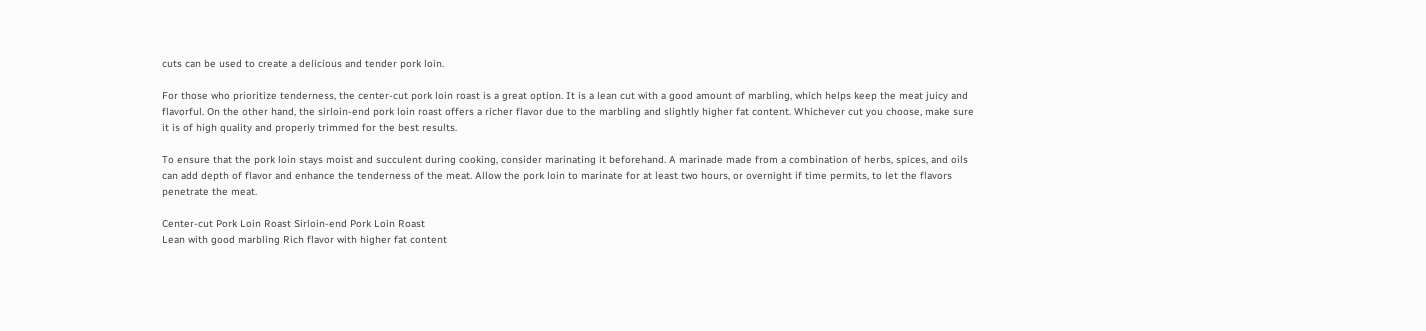cuts can be used to create a delicious and tender pork loin.

For those who prioritize tenderness, the center-cut pork loin roast is a great option. It is a lean cut with a good amount of marbling, which helps keep the meat juicy and flavorful. On the other hand, the sirloin-end pork loin roast offers a richer flavor due to the marbling and slightly higher fat content. Whichever cut you choose, make sure it is of high quality and properly trimmed for the best results.

To ensure that the pork loin stays moist and succulent during cooking, consider marinating it beforehand. A marinade made from a combination of herbs, spices, and oils can add depth of flavor and enhance the tenderness of the meat. Allow the pork loin to marinate for at least two hours, or overnight if time permits, to let the flavors penetrate the meat.

Center-cut Pork Loin Roast Sirloin-end Pork Loin Roast
Lean with good marbling Rich flavor with higher fat content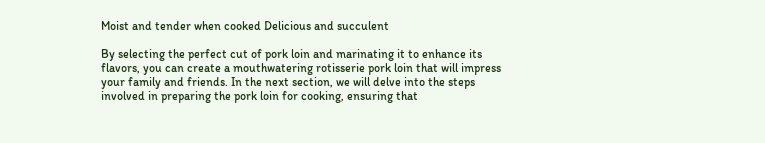Moist and tender when cooked Delicious and succulent

By selecting the perfect cut of pork loin and marinating it to enhance its flavors, you can create a mouthwatering rotisserie pork loin that will impress your family and friends. In the next section, we will delve into the steps involved in preparing the pork loin for cooking, ensuring that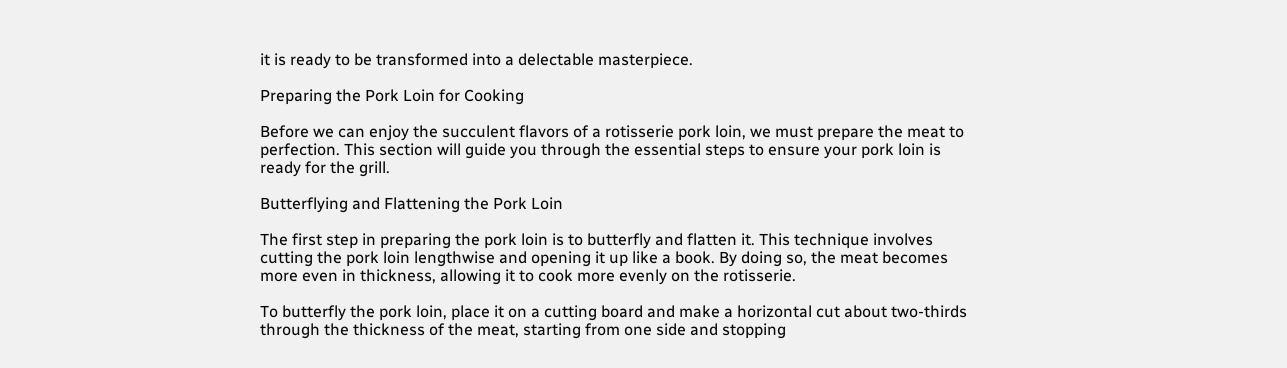it is ready to be transformed into a delectable masterpiece.

Preparing the Pork Loin for Cooking

Before we can enjoy the succulent flavors of a rotisserie pork loin, we must prepare the meat to perfection. This section will guide you through the essential steps to ensure your pork loin is ready for the grill.

Butterflying and Flattening the Pork Loin

The first step in preparing the pork loin is to butterfly and flatten it. This technique involves cutting the pork loin lengthwise and opening it up like a book. By doing so, the meat becomes more even in thickness, allowing it to cook more evenly on the rotisserie.

To butterfly the pork loin, place it on a cutting board and make a horizontal cut about two-thirds through the thickness of the meat, starting from one side and stopping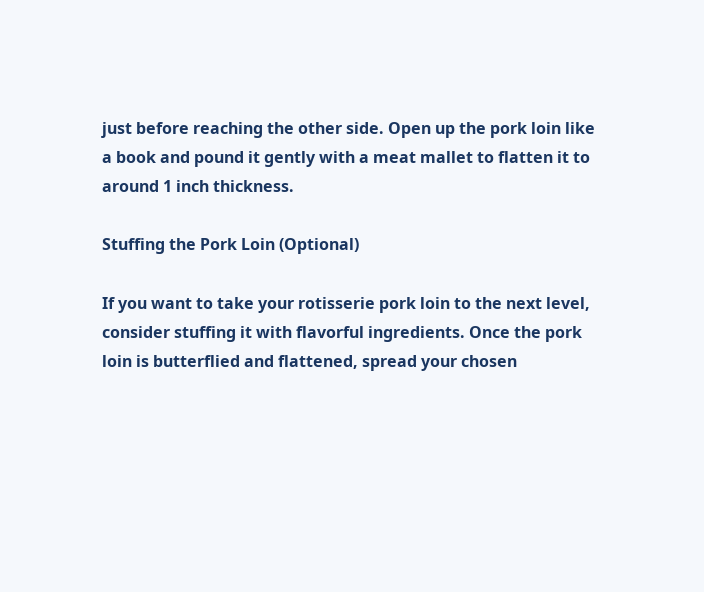just before reaching the other side. Open up the pork loin like a book and pound it gently with a meat mallet to flatten it to around 1 inch thickness.

Stuffing the Pork Loin (Optional)

If you want to take your rotisserie pork loin to the next level, consider stuffing it with flavorful ingredients. Once the pork loin is butterflied and flattened, spread your chosen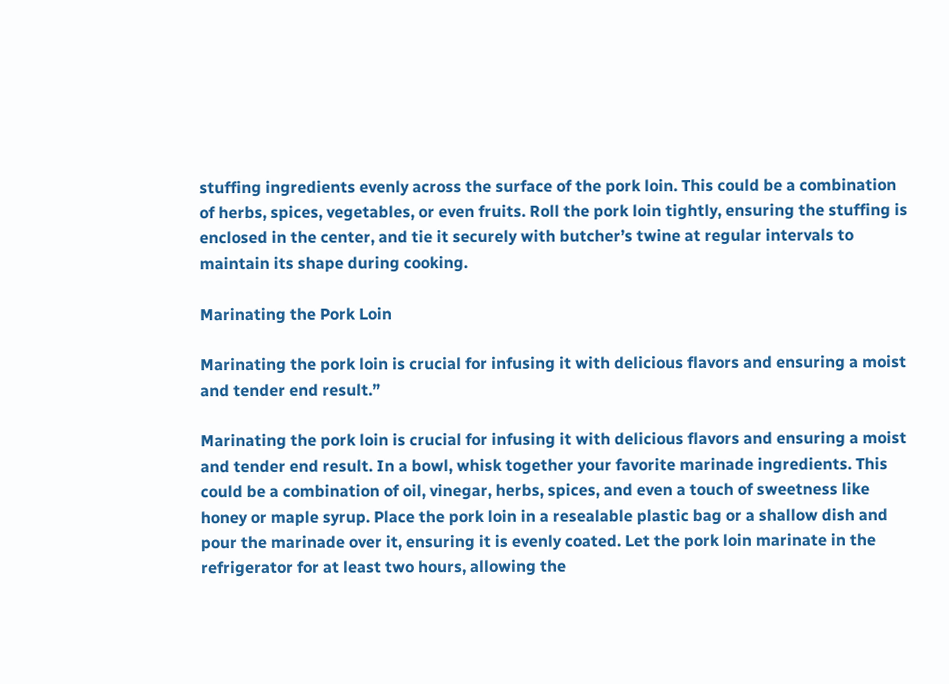stuffing ingredients evenly across the surface of the pork loin. This could be a combination of herbs, spices, vegetables, or even fruits. Roll the pork loin tightly, ensuring the stuffing is enclosed in the center, and tie it securely with butcher’s twine at regular intervals to maintain its shape during cooking.

Marinating the Pork Loin

Marinating the pork loin is crucial for infusing it with delicious flavors and ensuring a moist and tender end result.”

Marinating the pork loin is crucial for infusing it with delicious flavors and ensuring a moist and tender end result. In a bowl, whisk together your favorite marinade ingredients. This could be a combination of oil, vinegar, herbs, spices, and even a touch of sweetness like honey or maple syrup. Place the pork loin in a resealable plastic bag or a shallow dish and pour the marinade over it, ensuring it is evenly coated. Let the pork loin marinate in the refrigerator for at least two hours, allowing the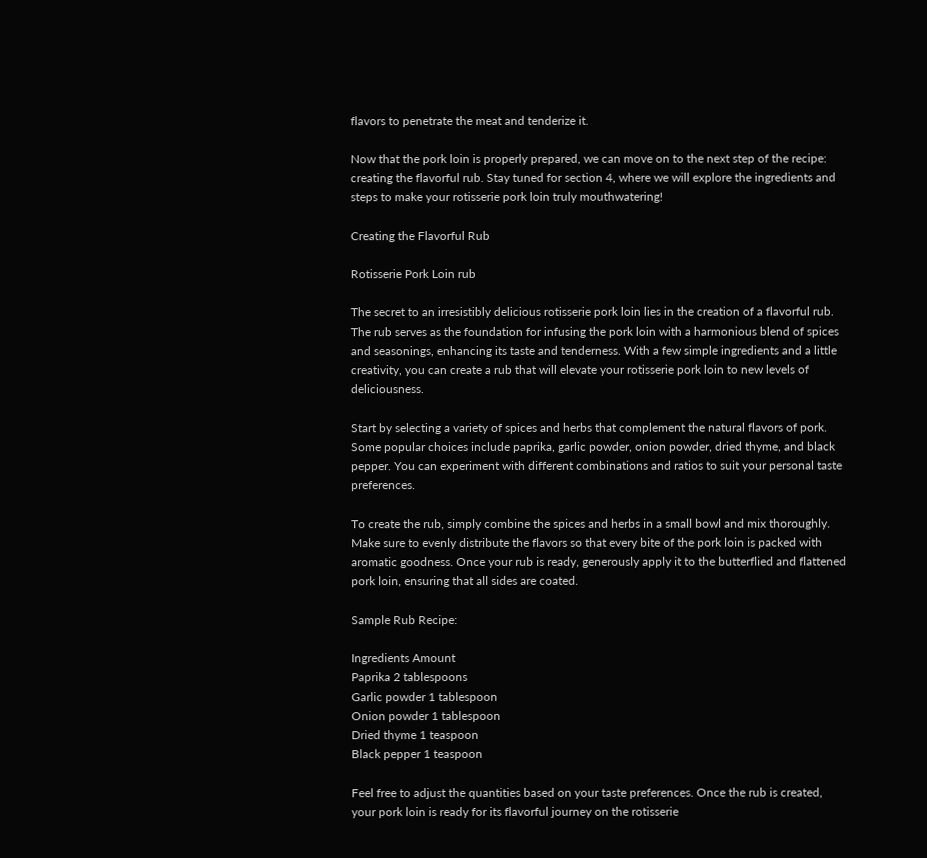flavors to penetrate the meat and tenderize it.

Now that the pork loin is properly prepared, we can move on to the next step of the recipe: creating the flavorful rub. Stay tuned for section 4, where we will explore the ingredients and steps to make your rotisserie pork loin truly mouthwatering!

Creating the Flavorful Rub

Rotisserie Pork Loin rub

The secret to an irresistibly delicious rotisserie pork loin lies in the creation of a flavorful rub. The rub serves as the foundation for infusing the pork loin with a harmonious blend of spices and seasonings, enhancing its taste and tenderness. With a few simple ingredients and a little creativity, you can create a rub that will elevate your rotisserie pork loin to new levels of deliciousness.

Start by selecting a variety of spices and herbs that complement the natural flavors of pork. Some popular choices include paprika, garlic powder, onion powder, dried thyme, and black pepper. You can experiment with different combinations and ratios to suit your personal taste preferences.

To create the rub, simply combine the spices and herbs in a small bowl and mix thoroughly. Make sure to evenly distribute the flavors so that every bite of the pork loin is packed with aromatic goodness. Once your rub is ready, generously apply it to the butterflied and flattened pork loin, ensuring that all sides are coated.

Sample Rub Recipe:

Ingredients Amount
Paprika 2 tablespoons
Garlic powder 1 tablespoon
Onion powder 1 tablespoon
Dried thyme 1 teaspoon
Black pepper 1 teaspoon

Feel free to adjust the quantities based on your taste preferences. Once the rub is created, your pork loin is ready for its flavorful journey on the rotisserie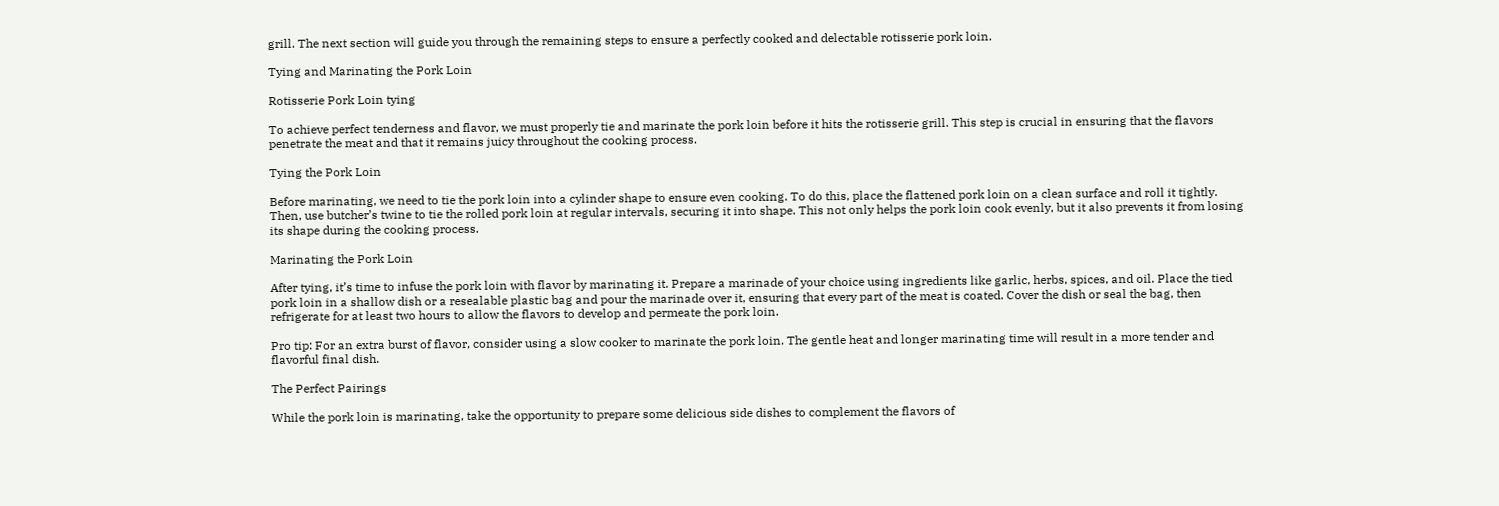grill. The next section will guide you through the remaining steps to ensure a perfectly cooked and delectable rotisserie pork loin.

Tying and Marinating the Pork Loin

Rotisserie Pork Loin tying

To achieve perfect tenderness and flavor, we must properly tie and marinate the pork loin before it hits the rotisserie grill. This step is crucial in ensuring that the flavors penetrate the meat and that it remains juicy throughout the cooking process.

Tying the Pork Loin

Before marinating, we need to tie the pork loin into a cylinder shape to ensure even cooking. To do this, place the flattened pork loin on a clean surface and roll it tightly. Then, use butcher’s twine to tie the rolled pork loin at regular intervals, securing it into shape. This not only helps the pork loin cook evenly, but it also prevents it from losing its shape during the cooking process.

Marinating the Pork Loin

After tying, it’s time to infuse the pork loin with flavor by marinating it. Prepare a marinade of your choice using ingredients like garlic, herbs, spices, and oil. Place the tied pork loin in a shallow dish or a resealable plastic bag and pour the marinade over it, ensuring that every part of the meat is coated. Cover the dish or seal the bag, then refrigerate for at least two hours to allow the flavors to develop and permeate the pork loin.

Pro tip: For an extra burst of flavor, consider using a slow cooker to marinate the pork loin. The gentle heat and longer marinating time will result in a more tender and flavorful final dish.

The Perfect Pairings

While the pork loin is marinating, take the opportunity to prepare some delicious side dishes to complement the flavors of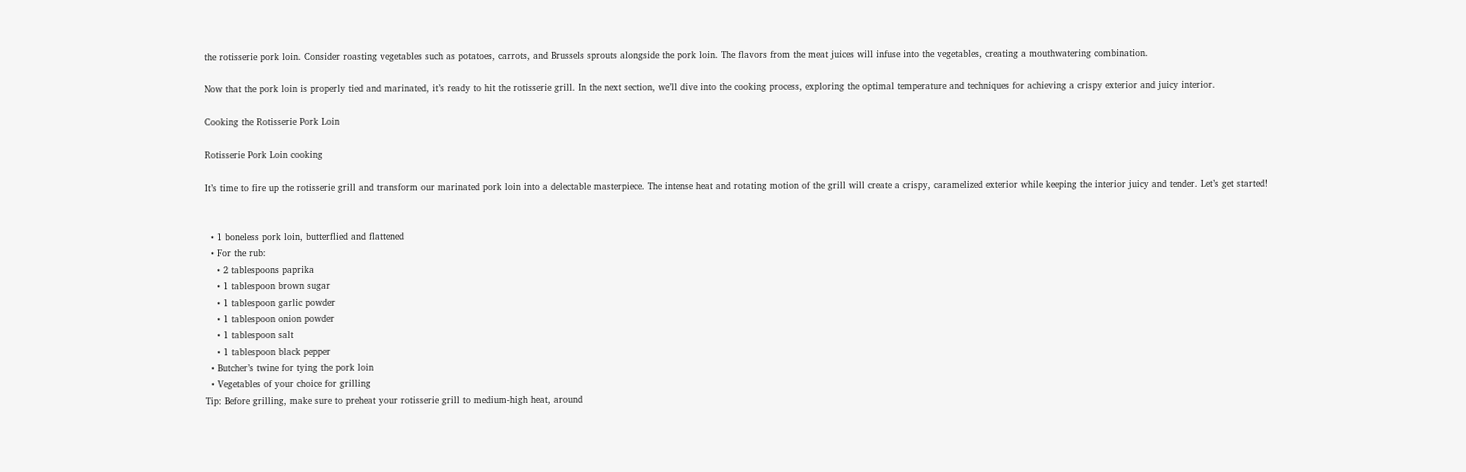the rotisserie pork loin. Consider roasting vegetables such as potatoes, carrots, and Brussels sprouts alongside the pork loin. The flavors from the meat juices will infuse into the vegetables, creating a mouthwatering combination.

Now that the pork loin is properly tied and marinated, it’s ready to hit the rotisserie grill. In the next section, we’ll dive into the cooking process, exploring the optimal temperature and techniques for achieving a crispy exterior and juicy interior.

Cooking the Rotisserie Pork Loin

Rotisserie Pork Loin cooking

It’s time to fire up the rotisserie grill and transform our marinated pork loin into a delectable masterpiece. The intense heat and rotating motion of the grill will create a crispy, caramelized exterior while keeping the interior juicy and tender. Let’s get started!


  • 1 boneless pork loin, butterflied and flattened
  • For the rub:
    • 2 tablespoons paprika
    • 1 tablespoon brown sugar
    • 1 tablespoon garlic powder
    • 1 tablespoon onion powder
    • 1 tablespoon salt
    • 1 tablespoon black pepper
  • Butcher’s twine for tying the pork loin
  • Vegetables of your choice for grilling
Tip: Before grilling, make sure to preheat your rotisserie grill to medium-high heat, around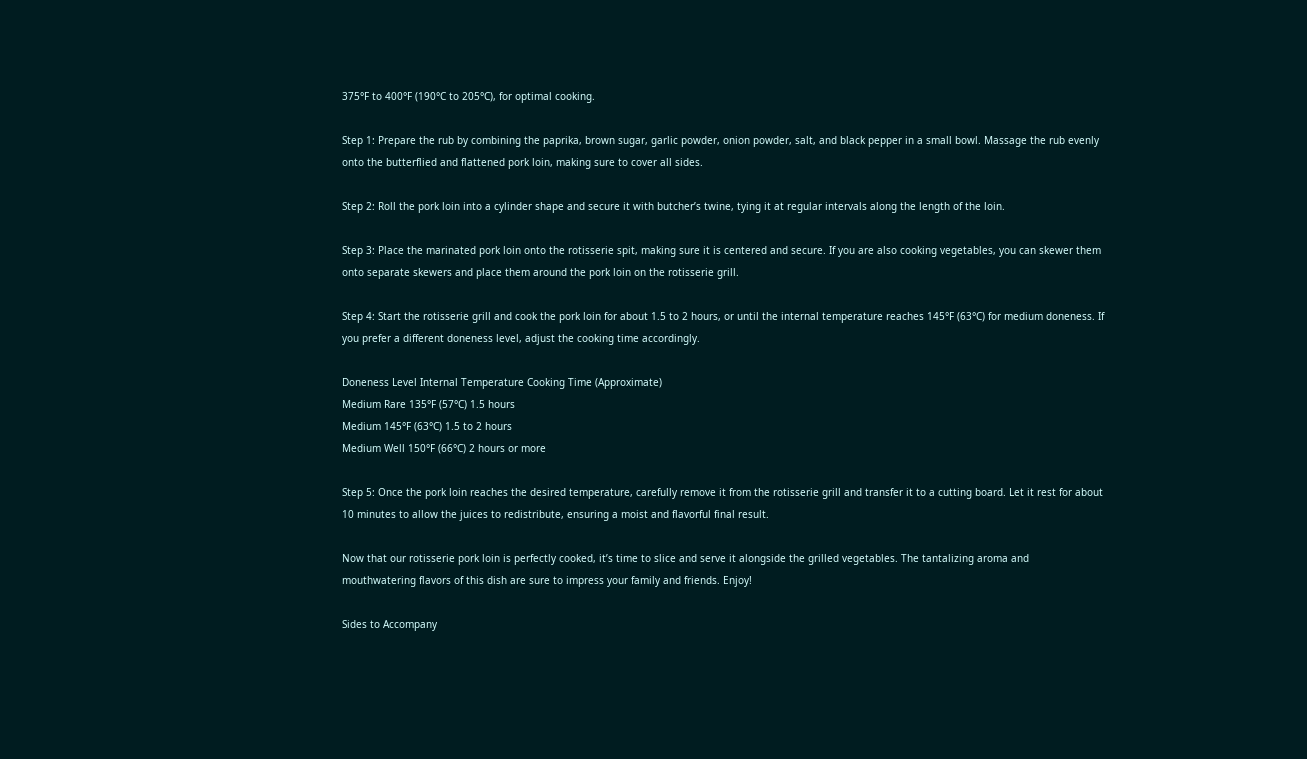375°F to 400°F (190°C to 205°C), for optimal cooking.

Step 1: Prepare the rub by combining the paprika, brown sugar, garlic powder, onion powder, salt, and black pepper in a small bowl. Massage the rub evenly onto the butterflied and flattened pork loin, making sure to cover all sides.

Step 2: Roll the pork loin into a cylinder shape and secure it with butcher’s twine, tying it at regular intervals along the length of the loin.

Step 3: Place the marinated pork loin onto the rotisserie spit, making sure it is centered and secure. If you are also cooking vegetables, you can skewer them onto separate skewers and place them around the pork loin on the rotisserie grill.

Step 4: Start the rotisserie grill and cook the pork loin for about 1.5 to 2 hours, or until the internal temperature reaches 145°F (63°C) for medium doneness. If you prefer a different doneness level, adjust the cooking time accordingly.

Doneness Level Internal Temperature Cooking Time (Approximate)
Medium Rare 135°F (57°C) 1.5 hours
Medium 145°F (63°C) 1.5 to 2 hours
Medium Well 150°F (66°C) 2 hours or more

Step 5: Once the pork loin reaches the desired temperature, carefully remove it from the rotisserie grill and transfer it to a cutting board. Let it rest for about 10 minutes to allow the juices to redistribute, ensuring a moist and flavorful final result.

Now that our rotisserie pork loin is perfectly cooked, it’s time to slice and serve it alongside the grilled vegetables. The tantalizing aroma and mouthwatering flavors of this dish are sure to impress your family and friends. Enjoy!

Sides to Accompany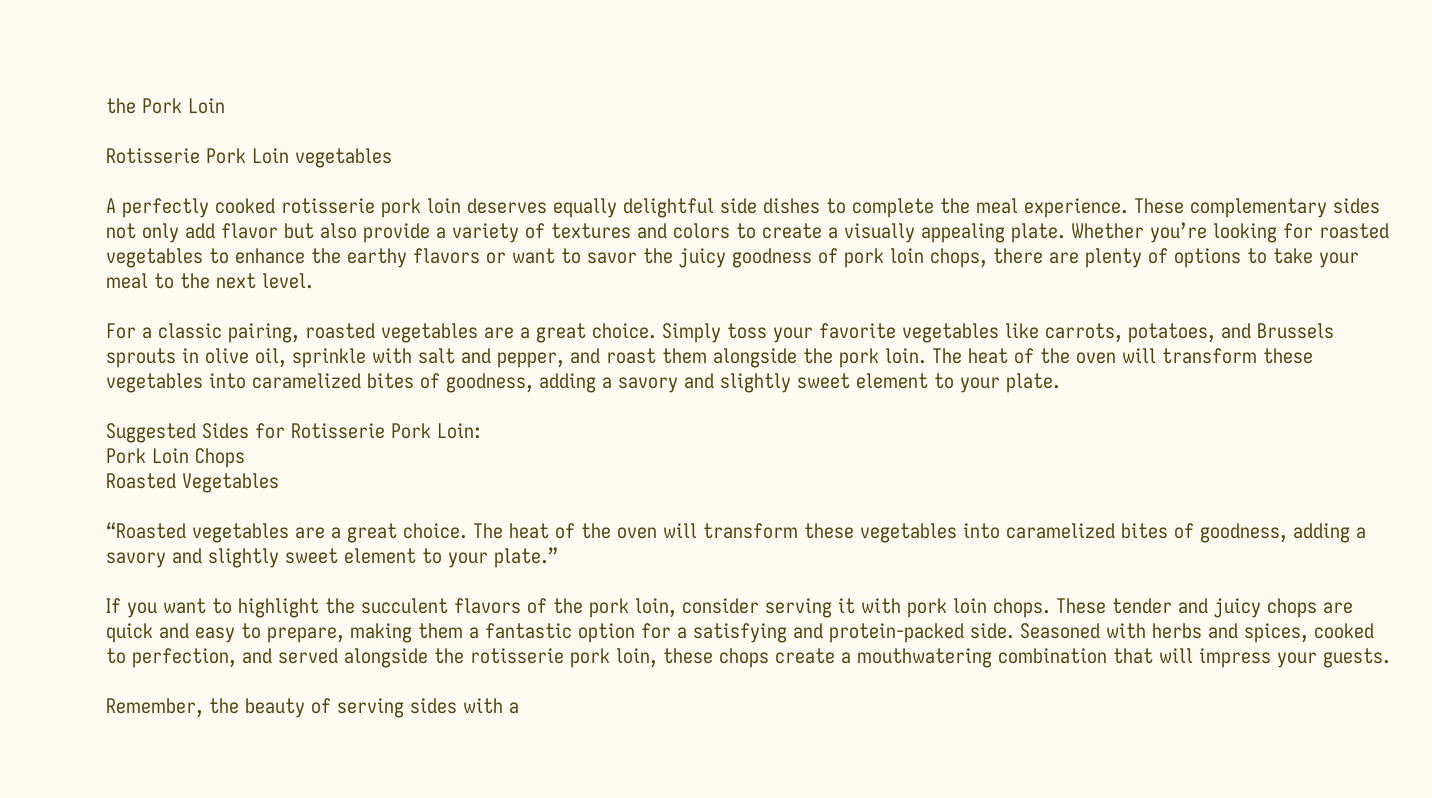the Pork Loin

Rotisserie Pork Loin vegetables

A perfectly cooked rotisserie pork loin deserves equally delightful side dishes to complete the meal experience. These complementary sides not only add flavor but also provide a variety of textures and colors to create a visually appealing plate. Whether you’re looking for roasted vegetables to enhance the earthy flavors or want to savor the juicy goodness of pork loin chops, there are plenty of options to take your meal to the next level.

For a classic pairing, roasted vegetables are a great choice. Simply toss your favorite vegetables like carrots, potatoes, and Brussels sprouts in olive oil, sprinkle with salt and pepper, and roast them alongside the pork loin. The heat of the oven will transform these vegetables into caramelized bites of goodness, adding a savory and slightly sweet element to your plate.

Suggested Sides for Rotisserie Pork Loin:
Pork Loin Chops
Roasted Vegetables

“Roasted vegetables are a great choice. The heat of the oven will transform these vegetables into caramelized bites of goodness, adding a savory and slightly sweet element to your plate.”

If you want to highlight the succulent flavors of the pork loin, consider serving it with pork loin chops. These tender and juicy chops are quick and easy to prepare, making them a fantastic option for a satisfying and protein-packed side. Seasoned with herbs and spices, cooked to perfection, and served alongside the rotisserie pork loin, these chops create a mouthwatering combination that will impress your guests.

Remember, the beauty of serving sides with a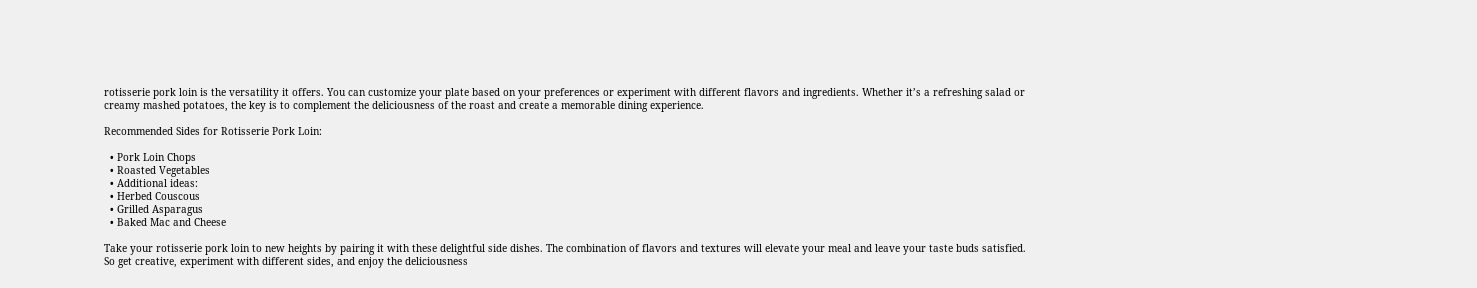rotisserie pork loin is the versatility it offers. You can customize your plate based on your preferences or experiment with different flavors and ingredients. Whether it’s a refreshing salad or creamy mashed potatoes, the key is to complement the deliciousness of the roast and create a memorable dining experience.

Recommended Sides for Rotisserie Pork Loin:

  • Pork Loin Chops
  • Roasted Vegetables
  • Additional ideas:
  • Herbed Couscous
  • Grilled Asparagus
  • Baked Mac and Cheese

Take your rotisserie pork loin to new heights by pairing it with these delightful side dishes. The combination of flavors and textures will elevate your meal and leave your taste buds satisfied. So get creative, experiment with different sides, and enjoy the deliciousness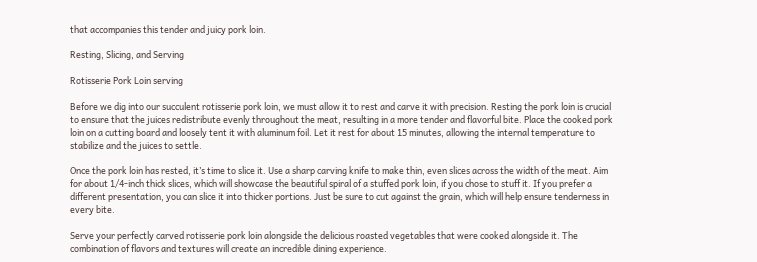that accompanies this tender and juicy pork loin.

Resting, Slicing, and Serving

Rotisserie Pork Loin serving

Before we dig into our succulent rotisserie pork loin, we must allow it to rest and carve it with precision. Resting the pork loin is crucial to ensure that the juices redistribute evenly throughout the meat, resulting in a more tender and flavorful bite. Place the cooked pork loin on a cutting board and loosely tent it with aluminum foil. Let it rest for about 15 minutes, allowing the internal temperature to stabilize and the juices to settle.

Once the pork loin has rested, it’s time to slice it. Use a sharp carving knife to make thin, even slices across the width of the meat. Aim for about 1/4-inch thick slices, which will showcase the beautiful spiral of a stuffed pork loin, if you chose to stuff it. If you prefer a different presentation, you can slice it into thicker portions. Just be sure to cut against the grain, which will help ensure tenderness in every bite.

Serve your perfectly carved rotisserie pork loin alongside the delicious roasted vegetables that were cooked alongside it. The combination of flavors and textures will create an incredible dining experience.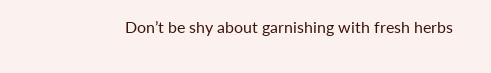Don’t be shy about garnishing with fresh herbs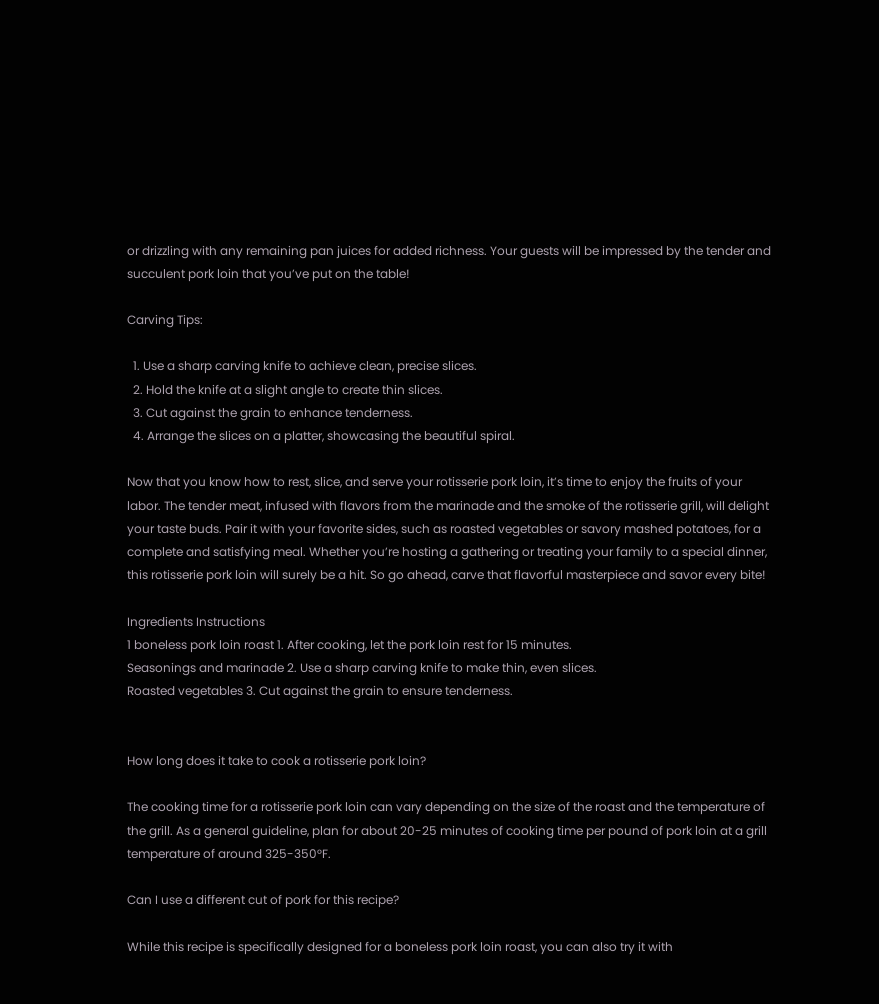or drizzling with any remaining pan juices for added richness. Your guests will be impressed by the tender and succulent pork loin that you’ve put on the table!

Carving Tips:

  1. Use a sharp carving knife to achieve clean, precise slices.
  2. Hold the knife at a slight angle to create thin slices.
  3. Cut against the grain to enhance tenderness.
  4. Arrange the slices on a platter, showcasing the beautiful spiral.

Now that you know how to rest, slice, and serve your rotisserie pork loin, it’s time to enjoy the fruits of your labor. The tender meat, infused with flavors from the marinade and the smoke of the rotisserie grill, will delight your taste buds. Pair it with your favorite sides, such as roasted vegetables or savory mashed potatoes, for a complete and satisfying meal. Whether you’re hosting a gathering or treating your family to a special dinner, this rotisserie pork loin will surely be a hit. So go ahead, carve that flavorful masterpiece and savor every bite!

Ingredients Instructions
1 boneless pork loin roast 1. After cooking, let the pork loin rest for 15 minutes.
Seasonings and marinade 2. Use a sharp carving knife to make thin, even slices.
Roasted vegetables 3. Cut against the grain to ensure tenderness.


How long does it take to cook a rotisserie pork loin?

The cooking time for a rotisserie pork loin can vary depending on the size of the roast and the temperature of the grill. As a general guideline, plan for about 20-25 minutes of cooking time per pound of pork loin at a grill temperature of around 325-350°F.

Can I use a different cut of pork for this recipe?

While this recipe is specifically designed for a boneless pork loin roast, you can also try it with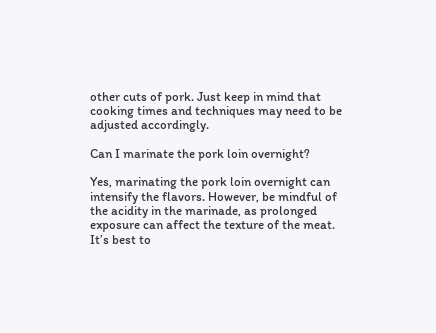other cuts of pork. Just keep in mind that cooking times and techniques may need to be adjusted accordingly.

Can I marinate the pork loin overnight?

Yes, marinating the pork loin overnight can intensify the flavors. However, be mindful of the acidity in the marinade, as prolonged exposure can affect the texture of the meat. It’s best to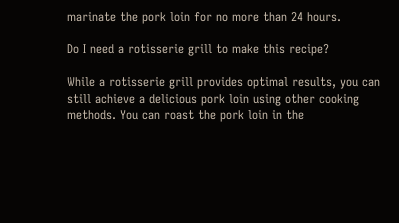marinate the pork loin for no more than 24 hours.

Do I need a rotisserie grill to make this recipe?

While a rotisserie grill provides optimal results, you can still achieve a delicious pork loin using other cooking methods. You can roast the pork loin in the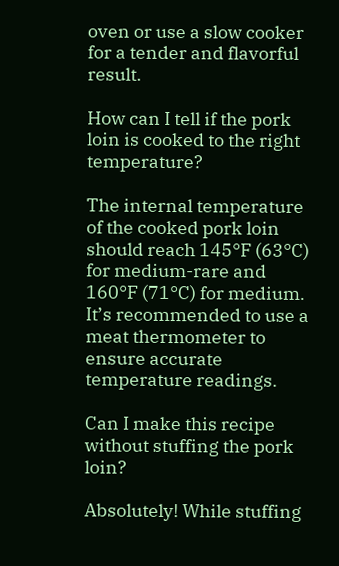oven or use a slow cooker for a tender and flavorful result.

How can I tell if the pork loin is cooked to the right temperature?

The internal temperature of the cooked pork loin should reach 145°F (63°C) for medium-rare and 160°F (71°C) for medium. It’s recommended to use a meat thermometer to ensure accurate temperature readings.

Can I make this recipe without stuffing the pork loin?

Absolutely! While stuffing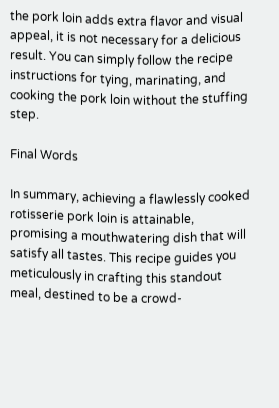the pork loin adds extra flavor and visual appeal, it is not necessary for a delicious result. You can simply follow the recipe instructions for tying, marinating, and cooking the pork loin without the stuffing step.

Final Words

In summary, achieving a flawlessly cooked rotisserie pork loin is attainable, promising a mouthwatering dish that will satisfy all tastes. This recipe guides you meticulously in crafting this standout meal, destined to be a crowd-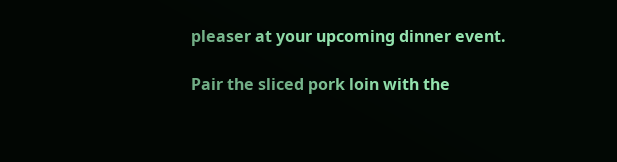pleaser at your upcoming dinner event.

Pair the sliced pork loin with the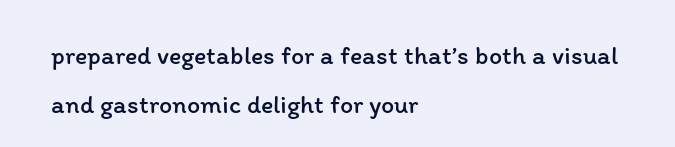prepared vegetables for a feast that’s both a visual and gastronomic delight for your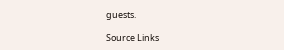guests.

Source Links